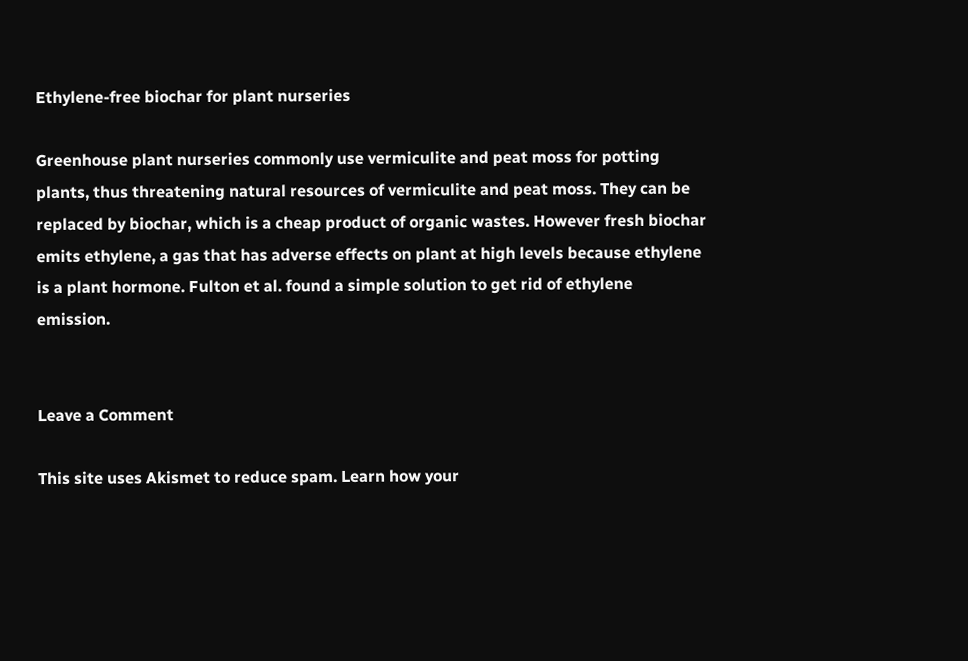Ethylene-free biochar for plant nurseries

Greenhouse plant nurseries commonly use vermiculite and peat moss for potting plants, thus threatening natural resources of vermiculite and peat moss. They can be replaced by biochar, which is a cheap product of organic wastes. However fresh biochar emits ethylene, a gas that has adverse effects on plant at high levels because ethylene is a plant hormone. Fulton et al. found a simple solution to get rid of ethylene emission.


Leave a Comment

This site uses Akismet to reduce spam. Learn how your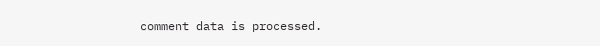comment data is processed.